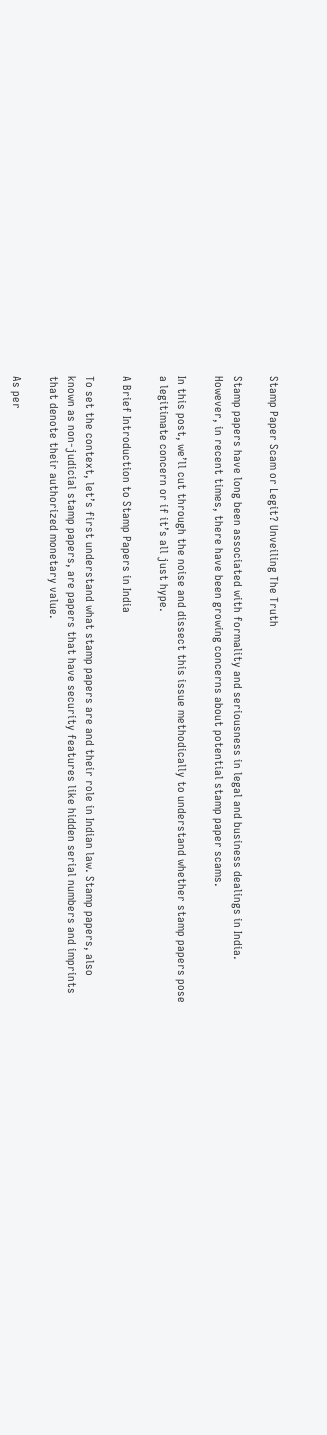Stamp Paper Scam or Legit? Unveiling The Truth

Stamp papers have long been associated with formality and seriousness in legal and business dealings in India. However, in recent times, there have been growing concerns about potential stamp paper scams.

In this post, we’ll cut through the noise and dissect this issue methodically to understand whether stamp papers pose a legitimate concern or if it’s all just hype.

A Brief Introduction to Stamp Papers in India

To set the context, let’s first understand what stamp papers are and their role in Indian law. Stamp papers, also known as non-judicial stamp papers, are papers that have security features like hidden serial numbers and imprints that denote their authorized monetary value.

As per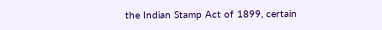the Indian Stamp Act of 1899, certain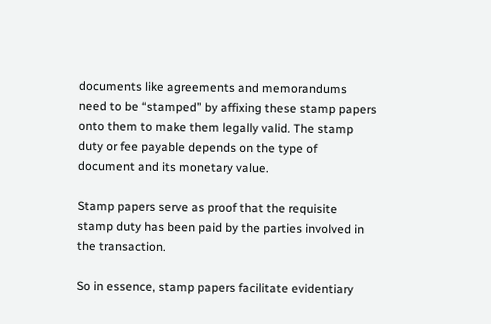documents like agreements and memorandums need to be “stamped” by affixing these stamp papers onto them to make them legally valid. The stamp duty or fee payable depends on the type of document and its monetary value.

Stamp papers serve as proof that the requisite stamp duty has been paid by the parties involved in the transaction.

So in essence, stamp papers facilitate evidentiary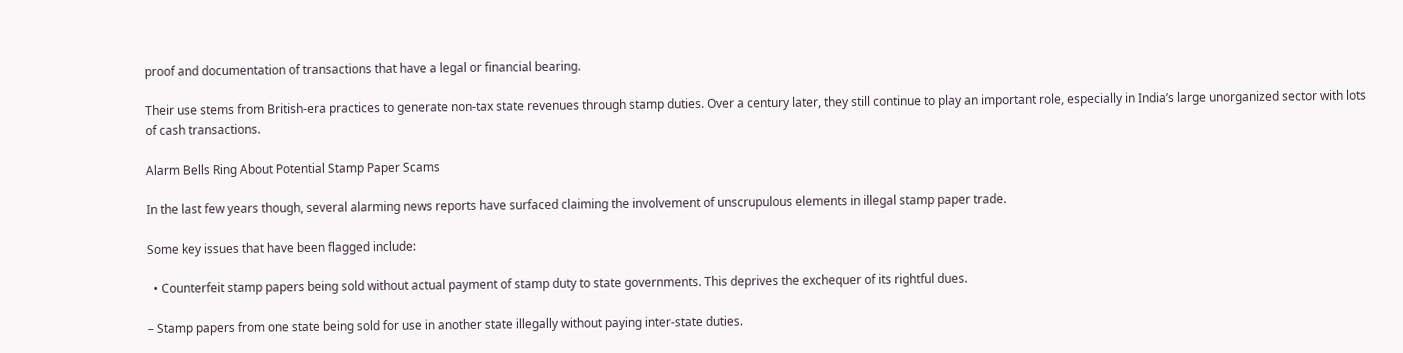proof and documentation of transactions that have a legal or financial bearing.

Their use stems from British-era practices to generate non-tax state revenues through stamp duties. Over a century later, they still continue to play an important role, especially in India’s large unorganized sector with lots of cash transactions.

Alarm Bells Ring About Potential Stamp Paper Scams

In the last few years though, several alarming news reports have surfaced claiming the involvement of unscrupulous elements in illegal stamp paper trade.

Some key issues that have been flagged include:

  • Counterfeit stamp papers being sold without actual payment of stamp duty to state governments. This deprives the exchequer of its rightful dues.

– Stamp papers from one state being sold for use in another state illegally without paying inter-state duties.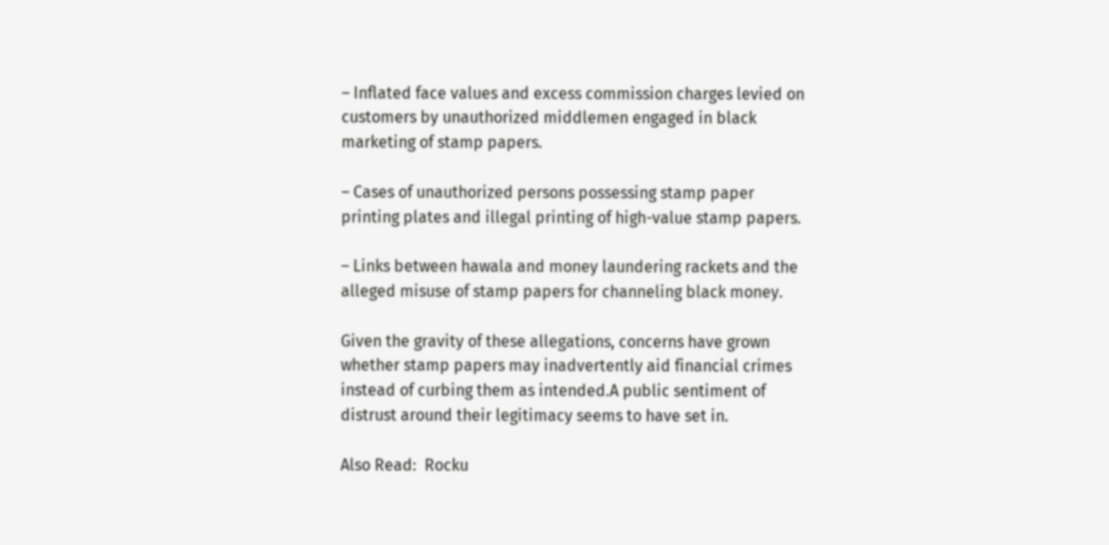– Inflated face values and excess commission charges levied on customers by unauthorized middlemen engaged in black marketing of stamp papers.

– Cases of unauthorized persons possessing stamp paper printing plates and illegal printing of high-value stamp papers.

– Links between hawala and money laundering rackets and the alleged misuse of stamp papers for channeling black money.

Given the gravity of these allegations, concerns have grown whether stamp papers may inadvertently aid financial crimes instead of curbing them as intended.A public sentiment of distrust around their legitimacy seems to have set in.

Also Read:  Rocku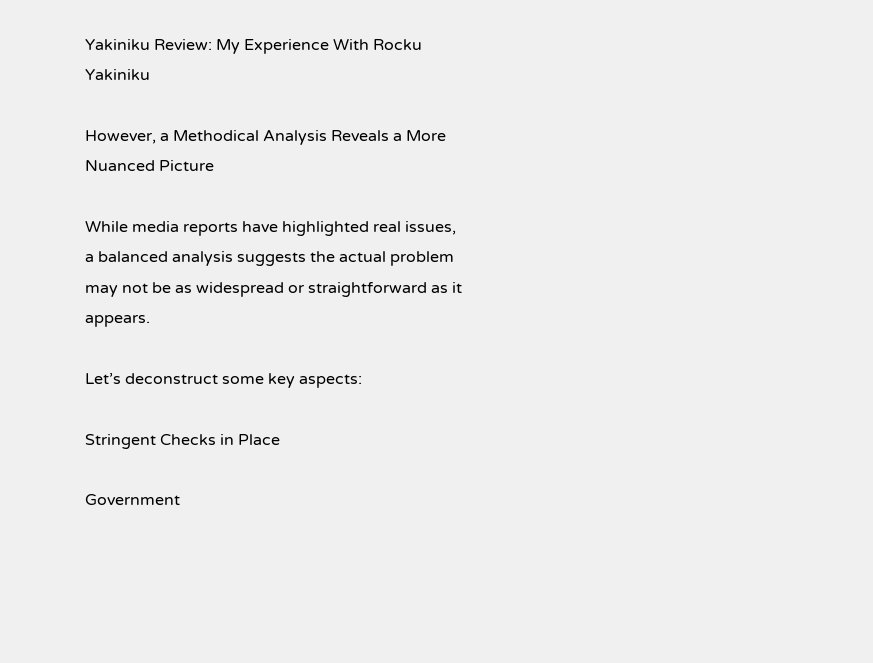Yakiniku Review: My Experience With Rocku Yakiniku

However, a Methodical Analysis Reveals a More Nuanced Picture

While media reports have highlighted real issues, a balanced analysis suggests the actual problem may not be as widespread or straightforward as it appears.

Let’s deconstruct some key aspects:

Stringent Checks in Place

Government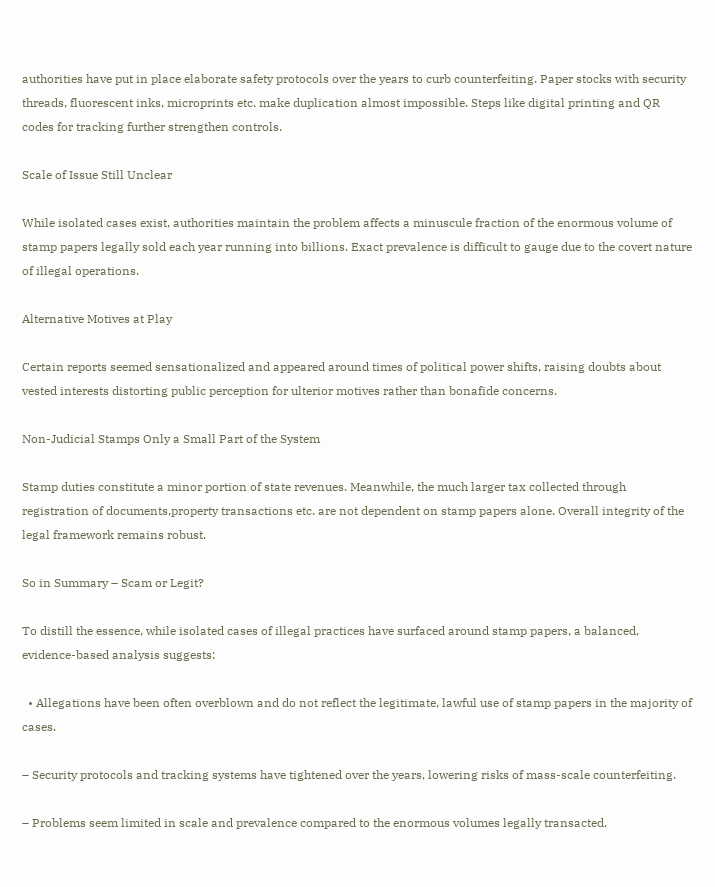authorities have put in place elaborate safety protocols over the years to curb counterfeiting. Paper stocks with security threads, fluorescent inks, microprints etc. make duplication almost impossible. Steps like digital printing and QR codes for tracking further strengthen controls.

Scale of Issue Still Unclear

While isolated cases exist, authorities maintain the problem affects a minuscule fraction of the enormous volume of stamp papers legally sold each year running into billions. Exact prevalence is difficult to gauge due to the covert nature of illegal operations.

Alternative Motives at Play

Certain reports seemed sensationalized and appeared around times of political power shifts, raising doubts about vested interests distorting public perception for ulterior motives rather than bonafide concerns.

Non-Judicial Stamps Only a Small Part of the System

Stamp duties constitute a minor portion of state revenues. Meanwhile, the much larger tax collected through registration of documents,property transactions etc. are not dependent on stamp papers alone. Overall integrity of the legal framework remains robust.

So in Summary – Scam or Legit?

To distill the essence, while isolated cases of illegal practices have surfaced around stamp papers, a balanced, evidence-based analysis suggests:

  • Allegations have been often overblown and do not reflect the legitimate, lawful use of stamp papers in the majority of cases.

– Security protocols and tracking systems have tightened over the years, lowering risks of mass-scale counterfeiting.

– Problems seem limited in scale and prevalence compared to the enormous volumes legally transacted.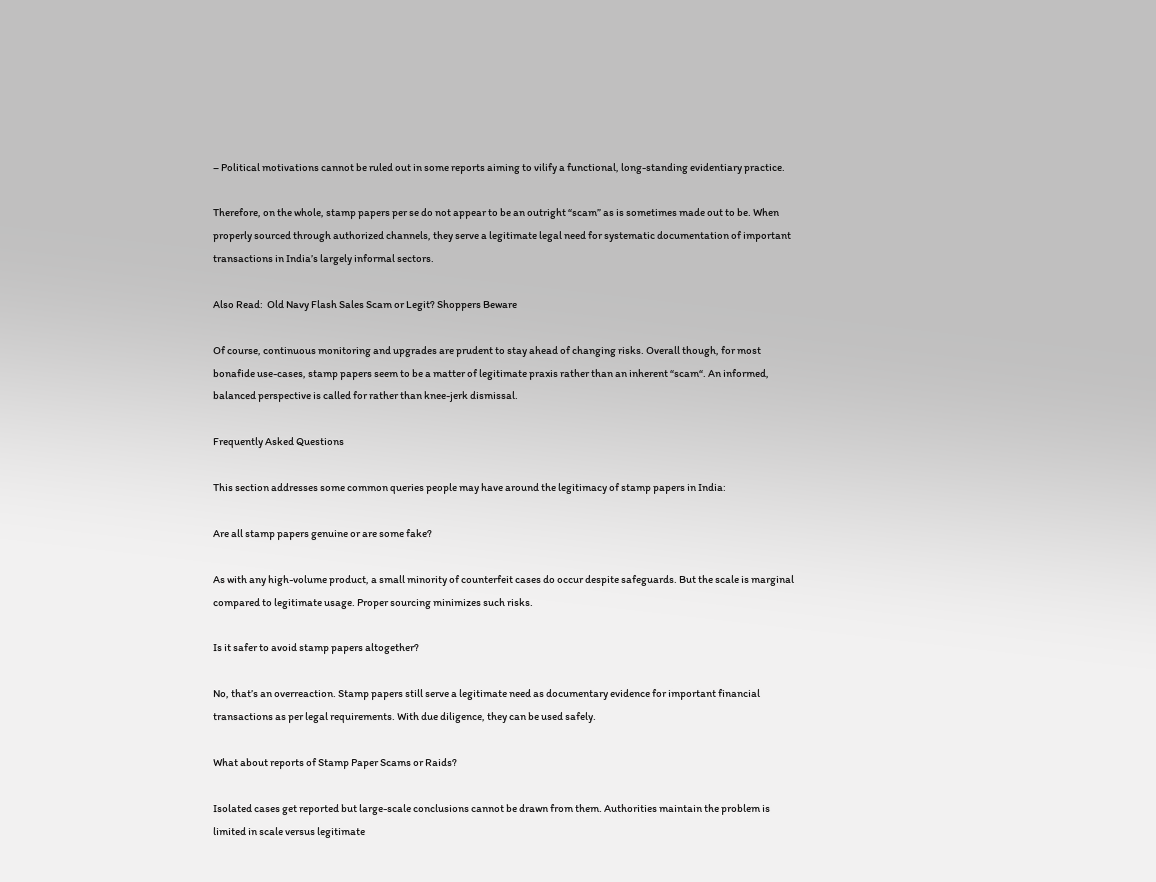– Political motivations cannot be ruled out in some reports aiming to vilify a functional, long-standing evidentiary practice.

Therefore, on the whole, stamp papers per se do not appear to be an outright “scam” as is sometimes made out to be. When properly sourced through authorized channels, they serve a legitimate legal need for systematic documentation of important transactions in India’s largely informal sectors.

Also Read:  Old Navy Flash Sales Scam or Legit? Shoppers Beware

Of course, continuous monitoring and upgrades are prudent to stay ahead of changing risks. Overall though, for most bonafide use-cases, stamp papers seem to be a matter of legitimate praxis rather than an inherent “scam“. An informed, balanced perspective is called for rather than knee-jerk dismissal.

Frequently Asked Questions

This section addresses some common queries people may have around the legitimacy of stamp papers in India:

Are all stamp papers genuine or are some fake?

As with any high-volume product, a small minority of counterfeit cases do occur despite safeguards. But the scale is marginal compared to legitimate usage. Proper sourcing minimizes such risks.

Is it safer to avoid stamp papers altogether?

No, that’s an overreaction. Stamp papers still serve a legitimate need as documentary evidence for important financial transactions as per legal requirements. With due diligence, they can be used safely.

What about reports of Stamp Paper Scams or Raids?

Isolated cases get reported but large-scale conclusions cannot be drawn from them. Authorities maintain the problem is limited in scale versus legitimate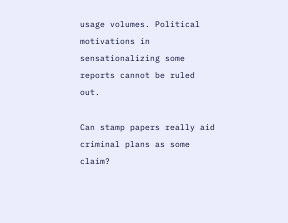usage volumes. Political motivations in sensationalizing some reports cannot be ruled out.

Can stamp papers really aid criminal plans as some claim?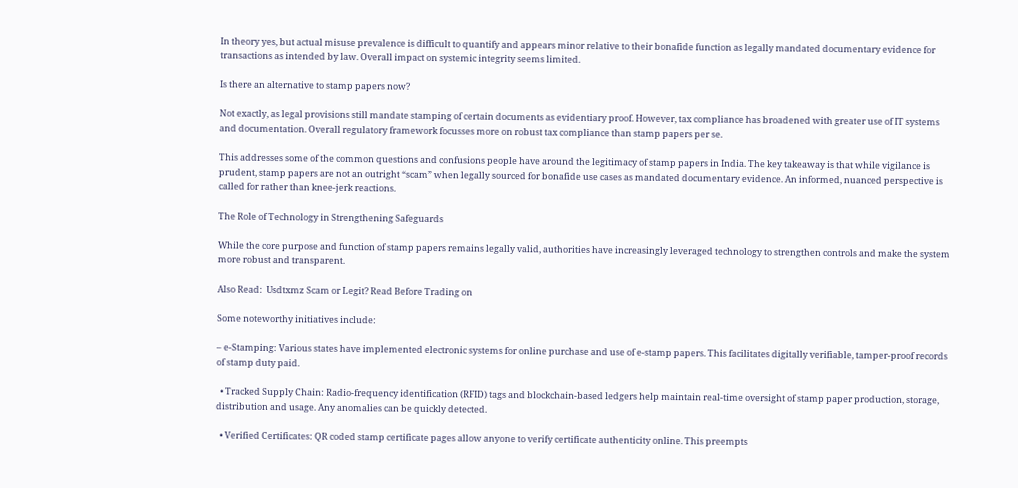In theory yes, but actual misuse prevalence is difficult to quantify and appears minor relative to their bonafide function as legally mandated documentary evidence for transactions as intended by law. Overall impact on systemic integrity seems limited.

Is there an alternative to stamp papers now?

Not exactly, as legal provisions still mandate stamping of certain documents as evidentiary proof. However, tax compliance has broadened with greater use of IT systems and documentation. Overall regulatory framework focusses more on robust tax compliance than stamp papers per se.

This addresses some of the common questions and confusions people have around the legitimacy of stamp papers in India. The key takeaway is that while vigilance is prudent, stamp papers are not an outright “scam” when legally sourced for bonafide use cases as mandated documentary evidence. An informed, nuanced perspective is called for rather than knee-jerk reactions.

The Role of Technology in Strengthening Safeguards

While the core purpose and function of stamp papers remains legally valid, authorities have increasingly leveraged technology to strengthen controls and make the system more robust and transparent.

Also Read:  Usdtxmz Scam or Legit? Read Before Trading on

Some noteworthy initiatives include:

– e-Stamping: Various states have implemented electronic systems for online purchase and use of e-stamp papers. This facilitates digitally verifiable, tamper-proof records of stamp duty paid.

  • Tracked Supply Chain: Radio-frequency identification (RFID) tags and blockchain-based ledgers help maintain real-time oversight of stamp paper production, storage, distribution and usage. Any anomalies can be quickly detected.

  • Verified Certificates: QR coded stamp certificate pages allow anyone to verify certificate authenticity online. This preempts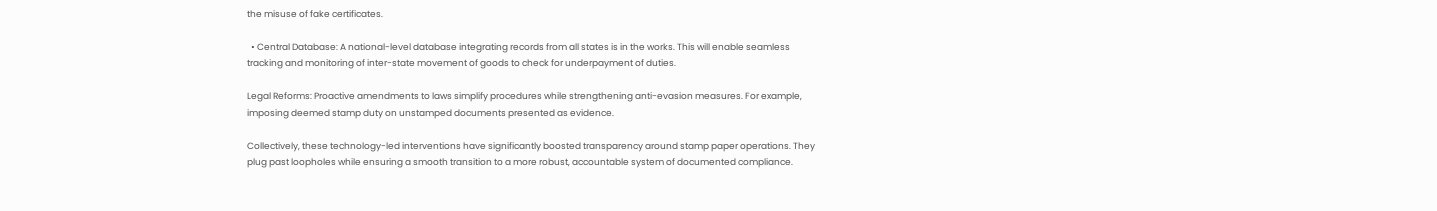the misuse of fake certificates.

  • Central Database: A national-level database integrating records from all states is in the works. This will enable seamless tracking and monitoring of inter-state movement of goods to check for underpayment of duties.

Legal Reforms: Proactive amendments to laws simplify procedures while strengthening anti-evasion measures. For example, imposing deemed stamp duty on unstamped documents presented as evidence.

Collectively, these technology-led interventions have significantly boosted transparency around stamp paper operations. They plug past loopholes while ensuring a smooth transition to a more robust, accountable system of documented compliance.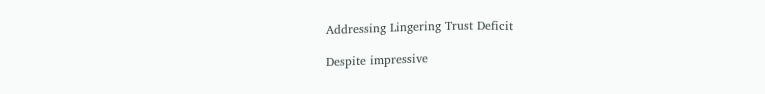Addressing Lingering Trust Deficit

Despite impressive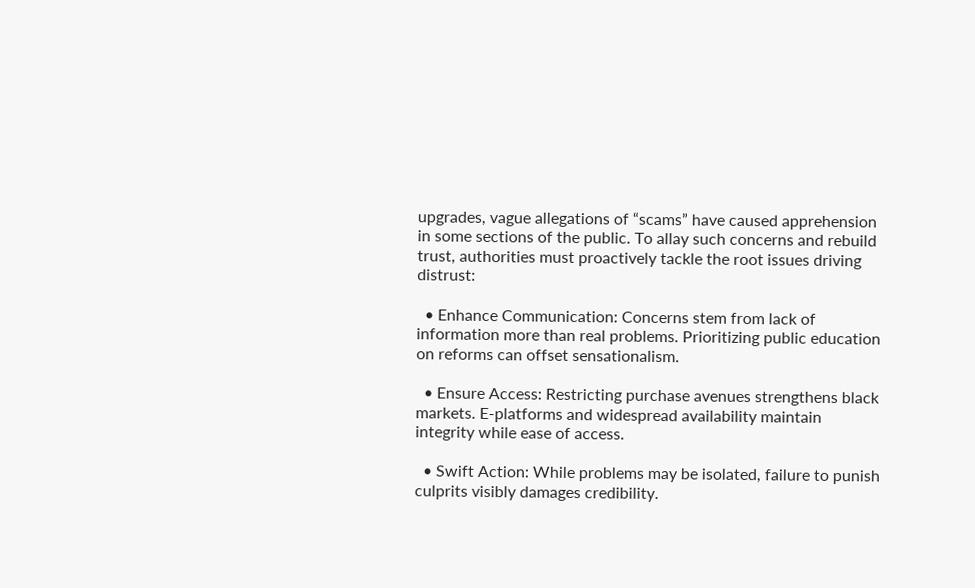upgrades, vague allegations of “scams” have caused apprehension in some sections of the public. To allay such concerns and rebuild trust, authorities must proactively tackle the root issues driving distrust:

  • Enhance Communication: Concerns stem from lack of information more than real problems. Prioritizing public education on reforms can offset sensationalism.

  • Ensure Access: Restricting purchase avenues strengthens black markets. E-platforms and widespread availability maintain integrity while ease of access.

  • Swift Action: While problems may be isolated, failure to punish culprits visibly damages credibility.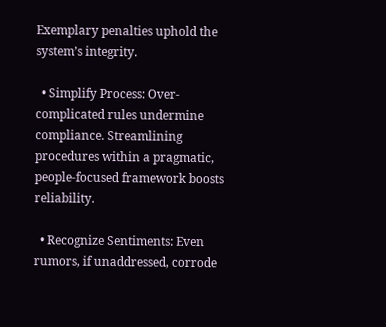Exemplary penalties uphold the system’s integrity.

  • Simplify Process: Over-complicated rules undermine compliance. Streamlining procedures within a pragmatic, people-focused framework boosts reliability.

  • Recognize Sentiments: Even rumors, if unaddressed, corrode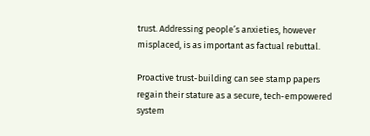trust. Addressing people’s anxieties, however misplaced, is as important as factual rebuttal.

Proactive trust-building can see stamp papers regain their stature as a secure, tech-empowered system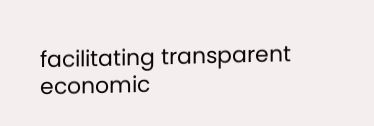facilitating transparent economic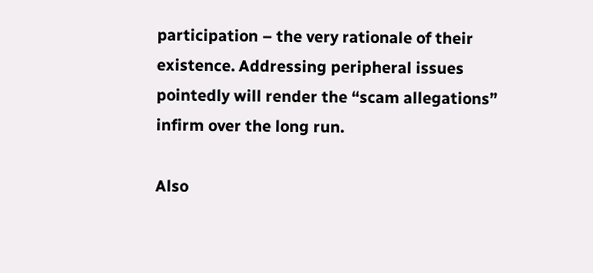participation – the very rationale of their existence. Addressing peripheral issues pointedly will render the “scam allegations” infirm over the long run.

Also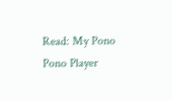Read: My Pono Pono Player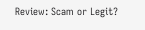Review: Scam or Legit?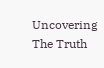Uncovering The Truth